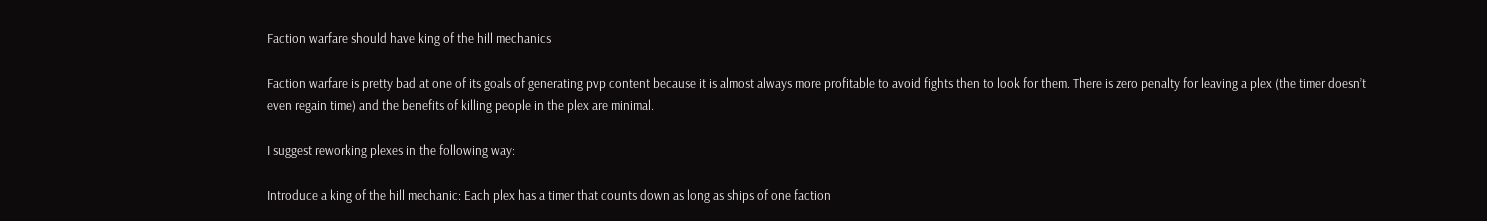Faction warfare should have king of the hill mechanics

Faction warfare is pretty bad at one of its goals of generating pvp content because it is almost always more profitable to avoid fights then to look for them. There is zero penalty for leaving a plex (the timer doesn’t even regain time) and the benefits of killing people in the plex are minimal.

I suggest reworking plexes in the following way:

Introduce a king of the hill mechanic: Each plex has a timer that counts down as long as ships of one faction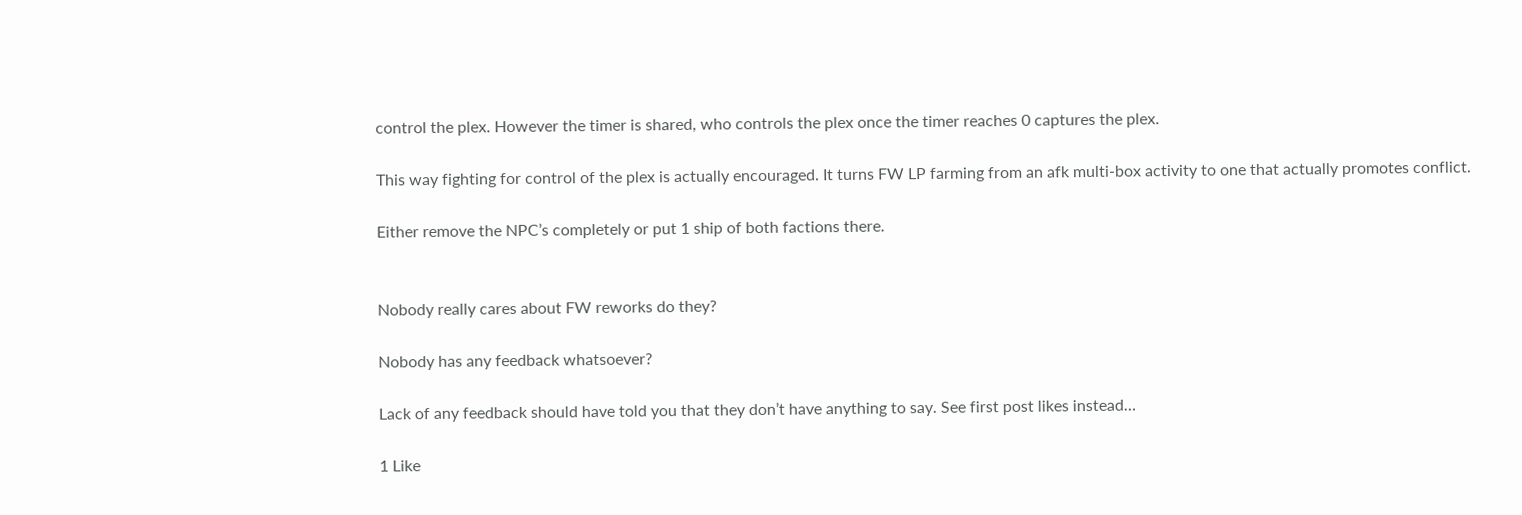control the plex. However the timer is shared, who controls the plex once the timer reaches 0 captures the plex.

This way fighting for control of the plex is actually encouraged. It turns FW LP farming from an afk multi-box activity to one that actually promotes conflict.

Either remove the NPC’s completely or put 1 ship of both factions there.


Nobody really cares about FW reworks do they?

Nobody has any feedback whatsoever?

Lack of any feedback should have told you that they don’t have anything to say. See first post likes instead…

1 Like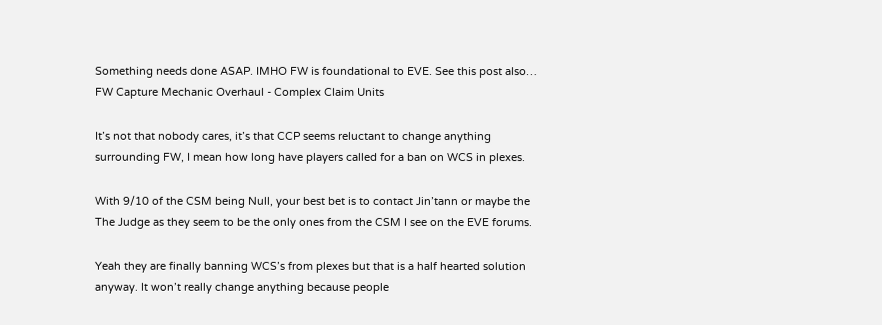Something needs done ASAP. IMHO FW is foundational to EVE. See this post also… FW Capture Mechanic Overhaul - Complex Claim Units

It’s not that nobody cares, it’s that CCP seems reluctant to change anything surrounding FW, I mean how long have players called for a ban on WCS in plexes.

With 9/10 of the CSM being Null, your best bet is to contact Jin’tann or maybe the The Judge as they seem to be the only ones from the CSM I see on the EVE forums.

Yeah they are finally banning WCS’s from plexes but that is a half hearted solution anyway. It won’t really change anything because people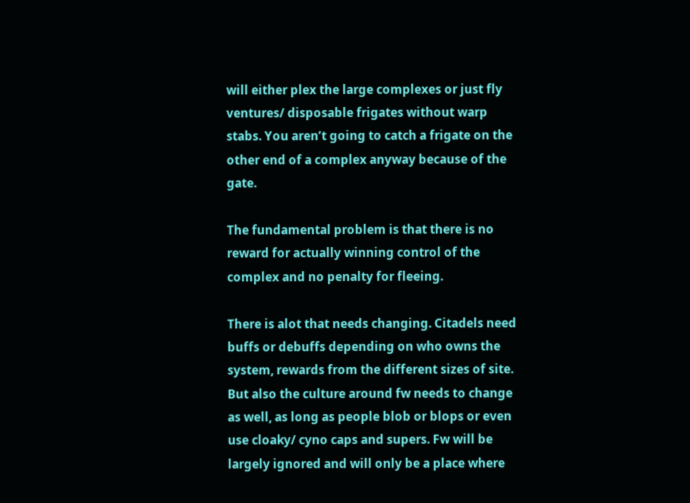will either plex the large complexes or just fly ventures/ disposable frigates without warp stabs. You aren’t going to catch a frigate on the other end of a complex anyway because of the gate.

The fundamental problem is that there is no reward for actually winning control of the complex and no penalty for fleeing.

There is alot that needs changing. Citadels need buffs or debuffs depending on who owns the system, rewards from the different sizes of site. But also the culture around fw needs to change as well, as long as people blob or blops or even use cloaky/ cyno caps and supers. Fw will be largely ignored and will only be a place where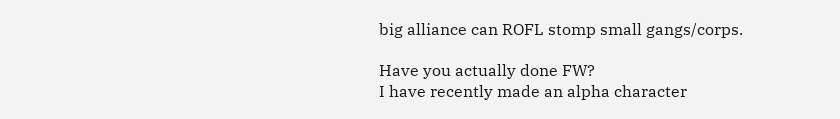big alliance can ROFL stomp small gangs/corps.

Have you actually done FW?
I have recently made an alpha character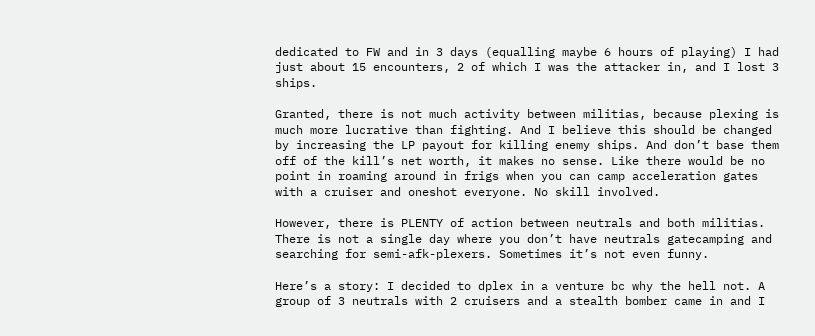dedicated to FW and in 3 days (equalling maybe 6 hours of playing) I had just about 15 encounters, 2 of which I was the attacker in, and I lost 3 ships.

Granted, there is not much activity between militias, because plexing is much more lucrative than fighting. And I believe this should be changed by increasing the LP payout for killing enemy ships. And don’t base them off of the kill’s net worth, it makes no sense. Like there would be no point in roaming around in frigs when you can camp acceleration gates with a cruiser and oneshot everyone. No skill involved.

However, there is PLENTY of action between neutrals and both militias. There is not a single day where you don’t have neutrals gatecamping and searching for semi-afk-plexers. Sometimes it’s not even funny.

Here’s a story: I decided to dplex in a venture bc why the hell not. A group of 3 neutrals with 2 cruisers and a stealth bomber came in and I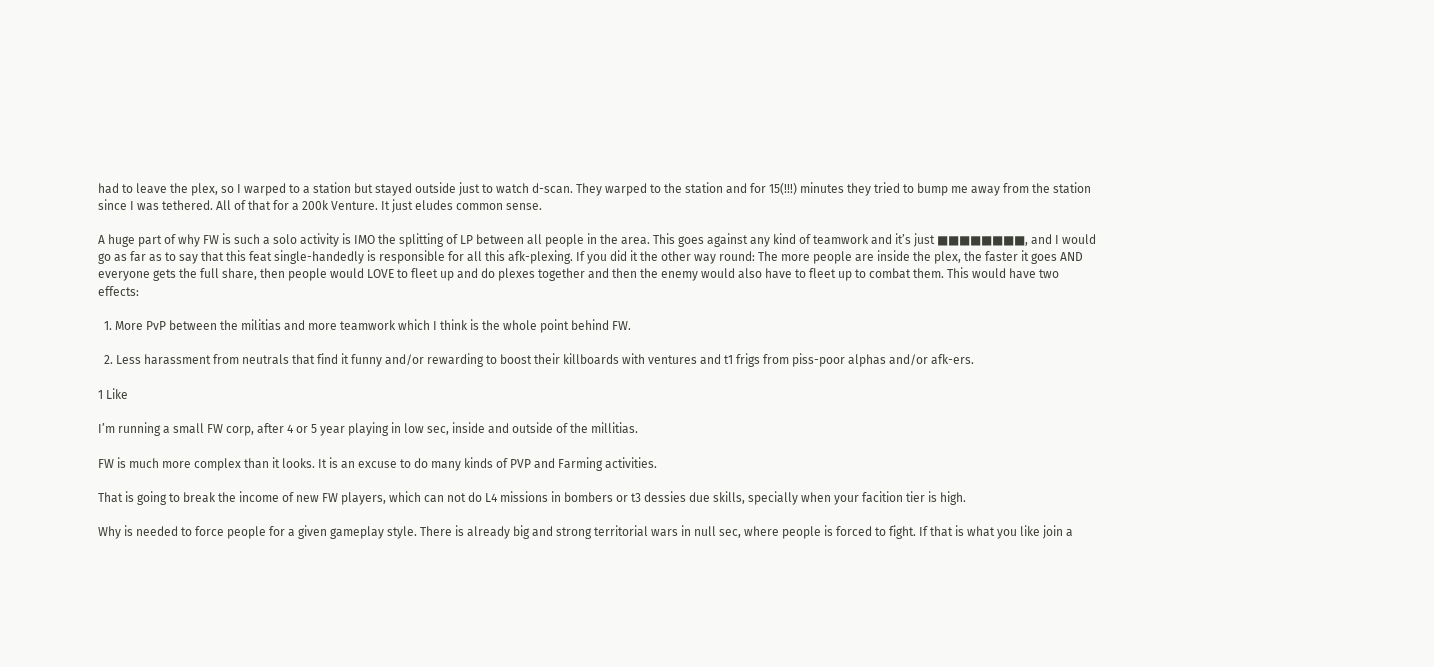had to leave the plex, so I warped to a station but stayed outside just to watch d-scan. They warped to the station and for 15(!!!) minutes they tried to bump me away from the station since I was tethered. All of that for a 200k Venture. It just eludes common sense.

A huge part of why FW is such a solo activity is IMO the splitting of LP between all people in the area. This goes against any kind of teamwork and it’s just ■■■■■■■■, and I would go as far as to say that this feat single-handedly is responsible for all this afk-plexing. If you did it the other way round: The more people are inside the plex, the faster it goes AND everyone gets the full share, then people would LOVE to fleet up and do plexes together and then the enemy would also have to fleet up to combat them. This would have two effects:

  1. More PvP between the militias and more teamwork which I think is the whole point behind FW.

  2. Less harassment from neutrals that find it funny and/or rewarding to boost their killboards with ventures and t1 frigs from piss-poor alphas and/or afk-ers.

1 Like

I’m running a small FW corp, after 4 or 5 year playing in low sec, inside and outside of the millitias.

FW is much more complex than it looks. It is an excuse to do many kinds of PVP and Farming activities.

That is going to break the income of new FW players, which can not do L4 missions in bombers or t3 dessies due skills, specially when your facition tier is high.

Why is needed to force people for a given gameplay style. There is already big and strong territorial wars in null sec, where people is forced to fight. If that is what you like join a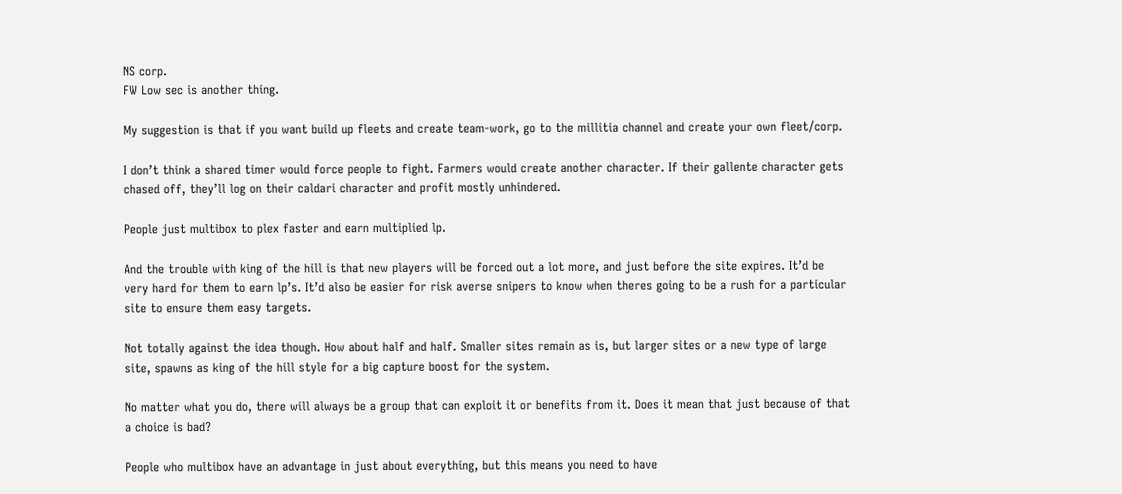NS corp.
FW Low sec is another thing.

My suggestion is that if you want build up fleets and create team-work, go to the millitia channel and create your own fleet/corp.

I don’t think a shared timer would force people to fight. Farmers would create another character. If their gallente character gets chased off, they’ll log on their caldari character and profit mostly unhindered.

People just multibox to plex faster and earn multiplied lp.

And the trouble with king of the hill is that new players will be forced out a lot more, and just before the site expires. It’d be very hard for them to earn lp’s. It’d also be easier for risk averse snipers to know when theres going to be a rush for a particular site to ensure them easy targets.

Not totally against the idea though. How about half and half. Smaller sites remain as is, but larger sites or a new type of large site, spawns as king of the hill style for a big capture boost for the system.

No matter what you do, there will always be a group that can exploit it or benefits from it. Does it mean that just because of that a choice is bad?

People who multibox have an advantage in just about everything, but this means you need to have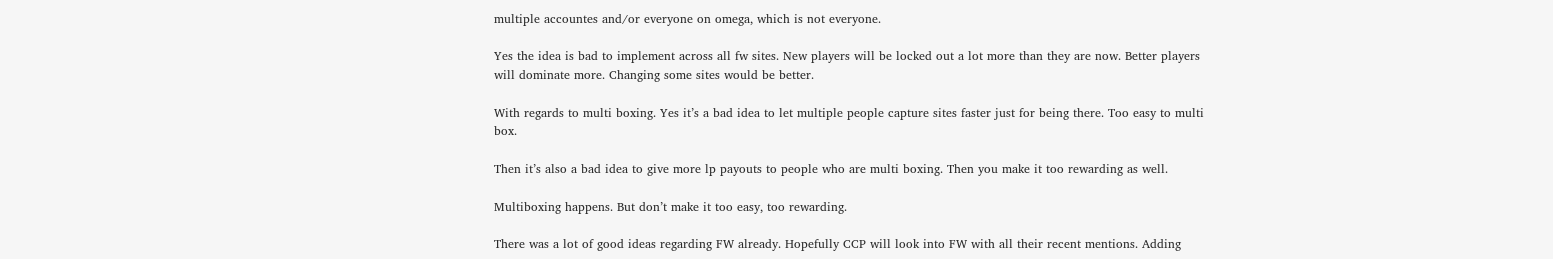multiple accountes and/or everyone on omega, which is not everyone.

Yes the idea is bad to implement across all fw sites. New players will be locked out a lot more than they are now. Better players will dominate more. Changing some sites would be better.

With regards to multi boxing. Yes it’s a bad idea to let multiple people capture sites faster just for being there. Too easy to multi box.

Then it’s also a bad idea to give more lp payouts to people who are multi boxing. Then you make it too rewarding as well.

Multiboxing happens. But don’t make it too easy, too rewarding.

There was a lot of good ideas regarding FW already. Hopefully CCP will look into FW with all their recent mentions. Adding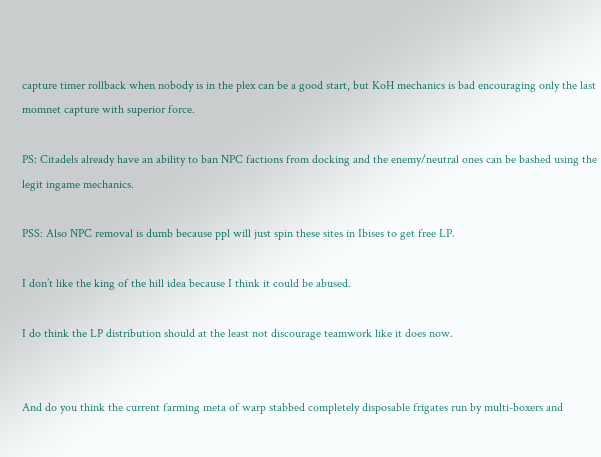capture timer rollback when nobody is in the plex can be a good start, but KoH mechanics is bad encouraging only the last momnet capture with superior force.

PS: Citadels already have an ability to ban NPC factions from docking and the enemy/neutral ones can be bashed using the legit ingame mechanics.

PSS: Also NPC removal is dumb because ppl will just spin these sites in Ibises to get free LP.

I don’t like the king of the hill idea because I think it could be abused.

I do think the LP distribution should at the least not discourage teamwork like it does now.


And do you think the current farming meta of warp stabbed completely disposable frigates run by multi-boxers and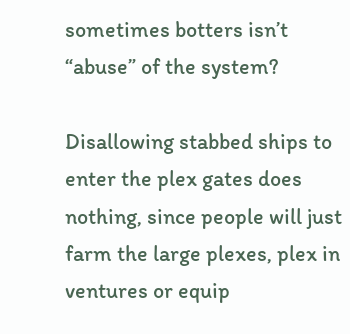sometimes botters isn’t “abuse” of the system?

Disallowing stabbed ships to enter the plex gates does nothing, since people will just farm the large plexes, plex in ventures or equip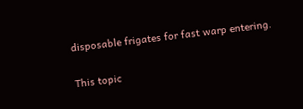disposable frigates for fast warp entering.

This topic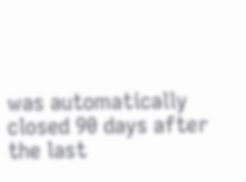was automatically closed 90 days after the last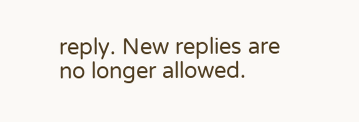reply. New replies are no longer allowed.